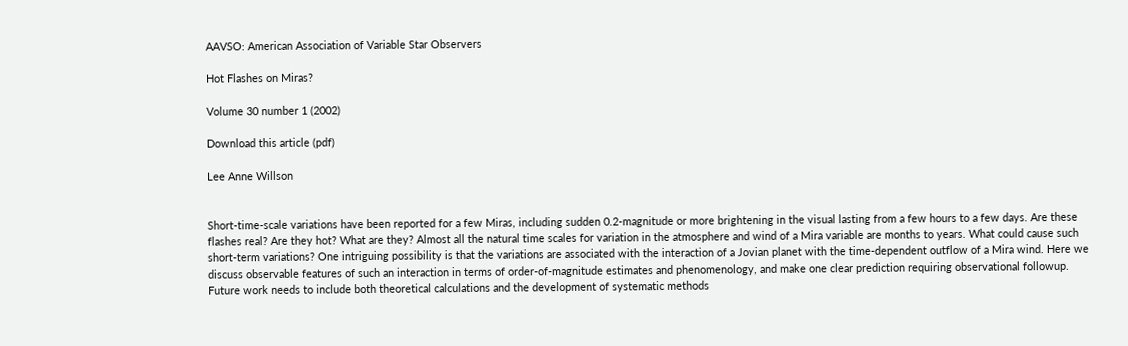AAVSO: American Association of Variable Star Observers

Hot Flashes on Miras?

Volume 30 number 1 (2002)

Download this article (pdf)

Lee Anne Willson


Short-time-scale variations have been reported for a few Miras, including sudden 0.2-magnitude or more brightening in the visual lasting from a few hours to a few days. Are these flashes real? Are they hot? What are they? Almost all the natural time scales for variation in the atmosphere and wind of a Mira variable are months to years. What could cause such short-term variations? One intriguing possibility is that the variations are associated with the interaction of a Jovian planet with the time-dependent outflow of a Mira wind. Here we discuss observable features of such an interaction in terms of order-of-magnitude estimates and phenomenology, and make one clear prediction requiring observational followup. Future work needs to include both theoretical calculations and the development of systematic methods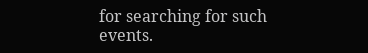for searching for such events.